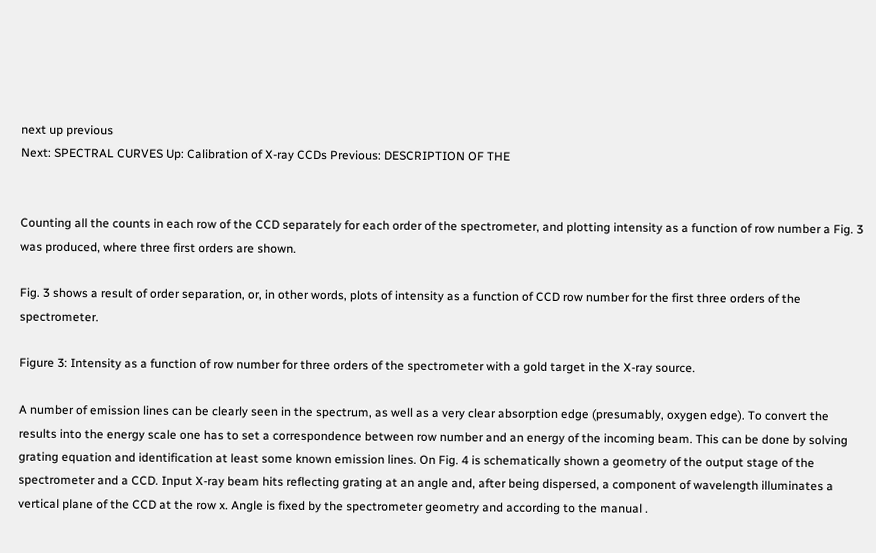next up previous
Next: SPECTRAL CURVES Up: Calibration of X-ray CCDs Previous: DESCRIPTION OF THE


Counting all the counts in each row of the CCD separately for each order of the spectrometer, and plotting intensity as a function of row number a Fig. 3 was produced, where three first orders are shown.

Fig. 3 shows a result of order separation, or, in other words, plots of intensity as a function of CCD row number for the first three orders of the spectrometer.

Figure 3: Intensity as a function of row number for three orders of the spectrometer with a gold target in the X-ray source.

A number of emission lines can be clearly seen in the spectrum, as well as a very clear absorption edge (presumably, oxygen edge). To convert the results into the energy scale one has to set a correspondence between row number and an energy of the incoming beam. This can be done by solving grating equation and identification at least some known emission lines. On Fig. 4 is schematically shown a geometry of the output stage of the spectrometer and a CCD. Input X-ray beam hits reflecting grating at an angle and, after being dispersed, a component of wavelength illuminates a vertical plane of the CCD at the row x. Angle is fixed by the spectrometer geometry and according to the manual .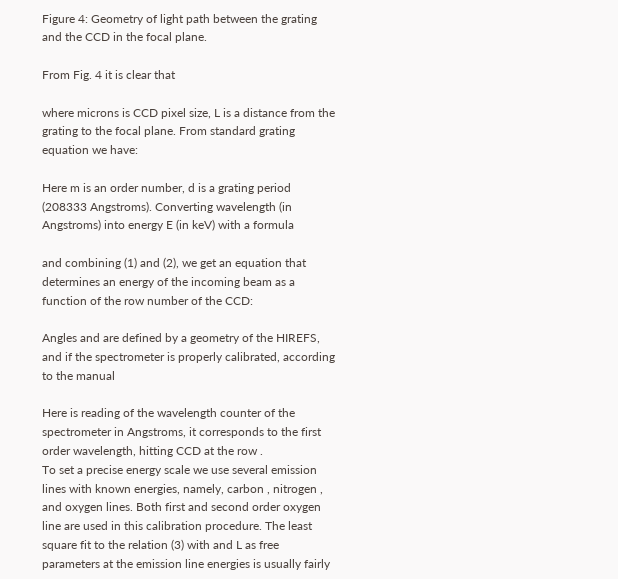Figure 4: Geometry of light path between the grating and the CCD in the focal plane.

From Fig. 4 it is clear that

where microns is CCD pixel size, L is a distance from the grating to the focal plane. From standard grating equation we have:

Here m is an order number, d is a grating period (208333 Angstroms). Converting wavelength (in Angstroms) into energy E (in keV) with a formula

and combining (1) and (2), we get an equation that determines an energy of the incoming beam as a function of the row number of the CCD:

Angles and are defined by a geometry of the HIREFS, and if the spectrometer is properly calibrated, according to the manual

Here is reading of the wavelength counter of the spectrometer in Angstroms, it corresponds to the first order wavelength, hitting CCD at the row .
To set a precise energy scale we use several emission lines with known energies, namely, carbon , nitrogen , and oxygen lines. Both first and second order oxygen line are used in this calibration procedure. The least square fit to the relation (3) with and L as free parameters at the emission line energies is usually fairly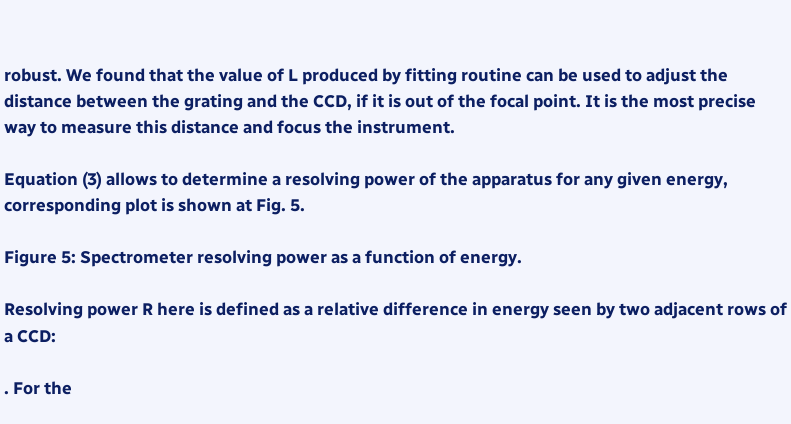robust. We found that the value of L produced by fitting routine can be used to adjust the distance between the grating and the CCD, if it is out of the focal point. It is the most precise way to measure this distance and focus the instrument.

Equation (3) allows to determine a resolving power of the apparatus for any given energy, corresponding plot is shown at Fig. 5.

Figure 5: Spectrometer resolving power as a function of energy.

Resolving power R here is defined as a relative difference in energy seen by two adjacent rows of a CCD:

. For the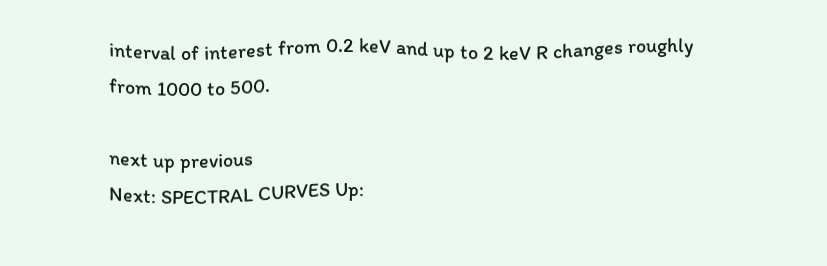interval of interest from 0.2 keV and up to 2 keV R changes roughly from 1000 to 500.

next up previous
Next: SPECTRAL CURVES Up: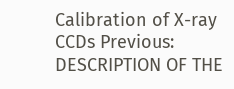Calibration of X-ray CCDs Previous: DESCRIPTION OF THE